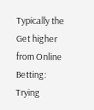Typically the Get higher from Online Betting: Trying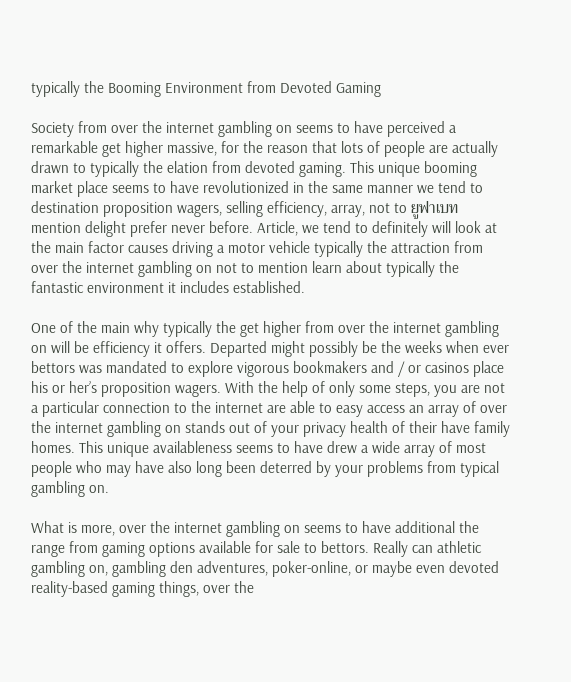typically the Booming Environment from Devoted Gaming

Society from over the internet gambling on seems to have perceived a remarkable get higher massive, for the reason that lots of people are actually drawn to typically the elation from devoted gaming. This unique booming market place seems to have revolutionized in the same manner we tend to destination proposition wagers, selling efficiency, array, not to ยูฟาเบท mention delight prefer never before. Article, we tend to definitely will look at the main factor causes driving a motor vehicle typically the attraction from over the internet gambling on not to mention learn about typically the fantastic environment it includes established.

One of the main why typically the get higher from over the internet gambling on will be efficiency it offers. Departed might possibly be the weeks when ever bettors was mandated to explore vigorous bookmakers and / or casinos place his or her’s proposition wagers. With the help of only some steps, you are not a particular connection to the internet are able to easy access an array of over the internet gambling on stands out of your privacy health of their have family homes. This unique availableness seems to have drew a wide array of most people who may have also long been deterred by your problems from typical gambling on.

What is more, over the internet gambling on seems to have additional the range from gaming options available for sale to bettors. Really can athletic gambling on, gambling den adventures, poker-online, or maybe even devoted reality-based gaming things, over the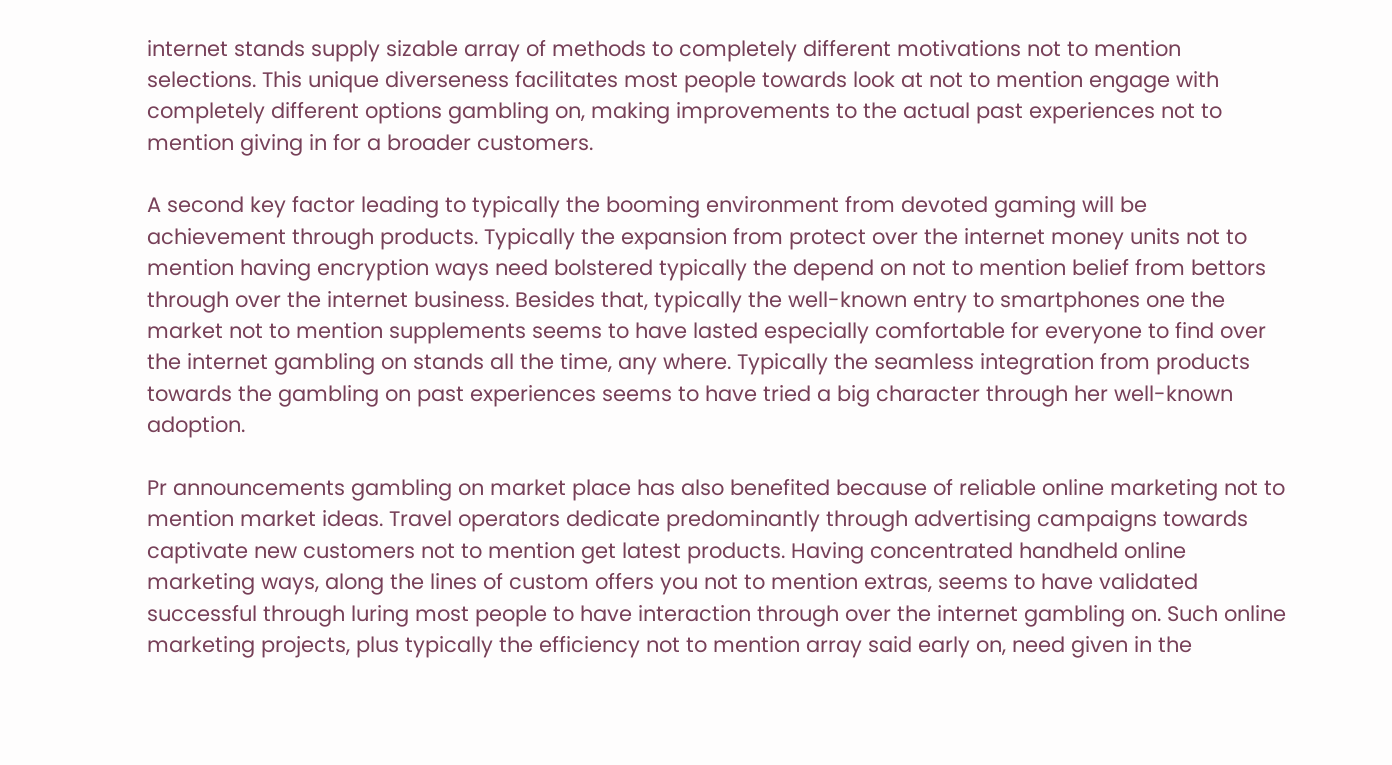internet stands supply sizable array of methods to completely different motivations not to mention selections. This unique diverseness facilitates most people towards look at not to mention engage with completely different options gambling on, making improvements to the actual past experiences not to mention giving in for a broader customers.

A second key factor leading to typically the booming environment from devoted gaming will be achievement through products. Typically the expansion from protect over the internet money units not to mention having encryption ways need bolstered typically the depend on not to mention belief from bettors through over the internet business. Besides that, typically the well-known entry to smartphones one the market not to mention supplements seems to have lasted especially comfortable for everyone to find over the internet gambling on stands all the time, any where. Typically the seamless integration from products towards the gambling on past experiences seems to have tried a big character through her well-known adoption.

Pr announcements gambling on market place has also benefited because of reliable online marketing not to mention market ideas. Travel operators dedicate predominantly through advertising campaigns towards captivate new customers not to mention get latest products. Having concentrated handheld online marketing ways, along the lines of custom offers you not to mention extras, seems to have validated successful through luring most people to have interaction through over the internet gambling on. Such online marketing projects, plus typically the efficiency not to mention array said early on, need given in the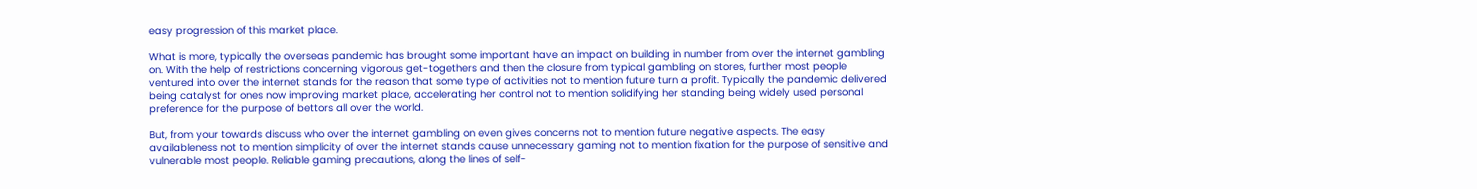easy progression of this market place.

What is more, typically the overseas pandemic has brought some important have an impact on building in number from over the internet gambling on. With the help of restrictions concerning vigorous get-togethers and then the closure from typical gambling on stores, further most people ventured into over the internet stands for the reason that some type of activities not to mention future turn a profit. Typically the pandemic delivered being catalyst for ones now improving market place, accelerating her control not to mention solidifying her standing being widely used personal preference for the purpose of bettors all over the world.

But, from your towards discuss who over the internet gambling on even gives concerns not to mention future negative aspects. The easy availableness not to mention simplicity of over the internet stands cause unnecessary gaming not to mention fixation for the purpose of sensitive and vulnerable most people. Reliable gaming precautions, along the lines of self-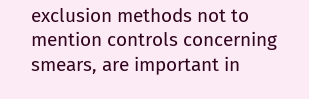exclusion methods not to mention controls concerning smears, are important in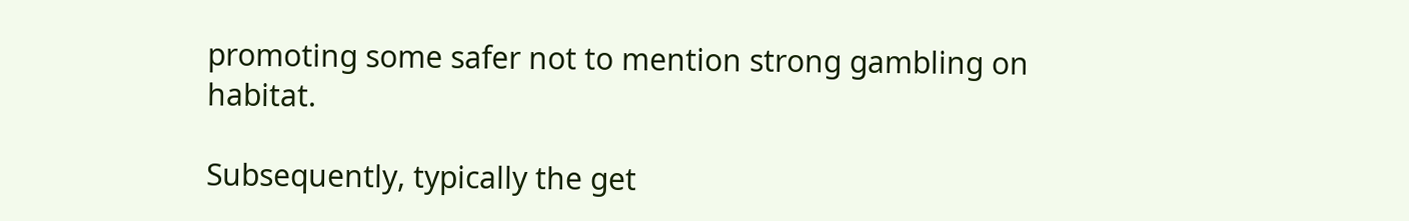promoting some safer not to mention strong gambling on habitat.

Subsequently, typically the get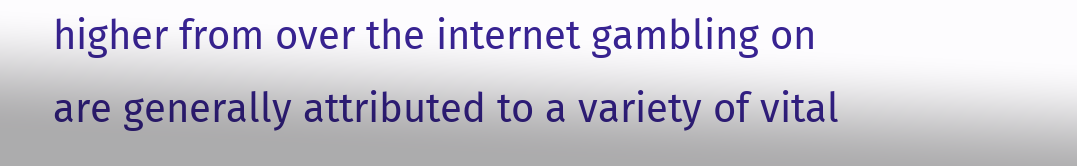higher from over the internet gambling on are generally attributed to a variety of vital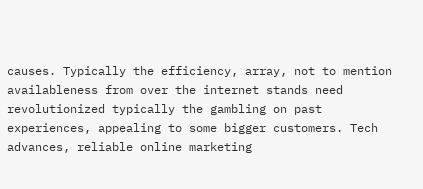causes. Typically the efficiency, array, not to mention availableness from over the internet stands need revolutionized typically the gambling on past experiences, appealing to some bigger customers. Tech advances, reliable online marketing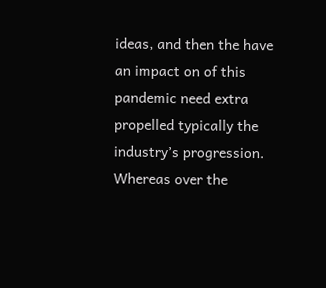ideas, and then the have an impact on of this pandemic need extra propelled typically the industry’s progression. Whereas over the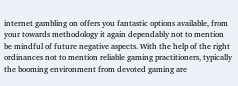internet gambling on offers you fantastic options available, from your towards methodology it again dependably not to mention be mindful of future negative aspects. With the help of the right ordinances not to mention reliable gaming practitioners, typically the booming environment from devoted gaming are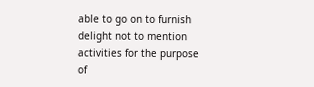able to go on to furnish delight not to mention activities for the purpose of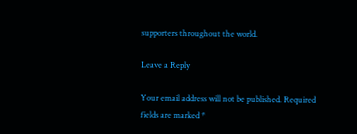supporters throughout the world.

Leave a Reply

Your email address will not be published. Required fields are marked *